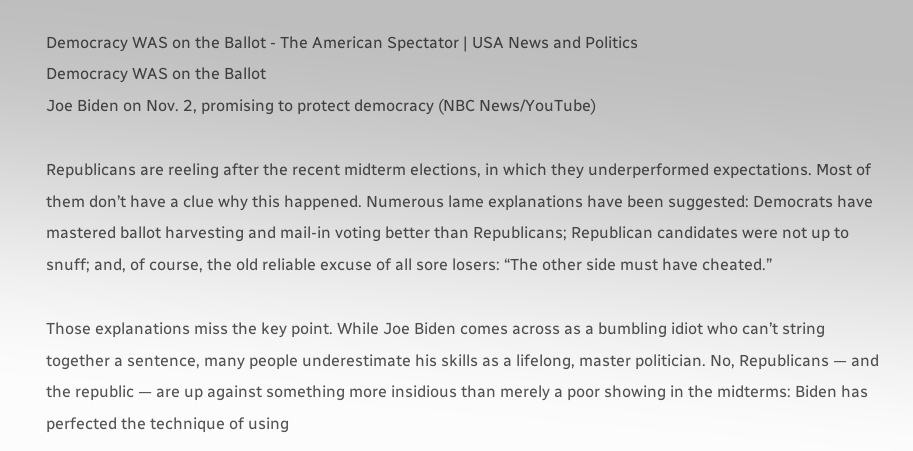Democracy WAS on the Ballot - The American Spectator | USA News and Politics
Democracy WAS on the Ballot
Joe Biden on Nov. 2, promising to protect democracy (NBC News/YouTube)

Republicans are reeling after the recent midterm elections, in which they underperformed expectations. Most of them don’t have a clue why this happened. Numerous lame explanations have been suggested: Democrats have mastered ballot harvesting and mail-in voting better than Republicans; Republican candidates were not up to snuff; and, of course, the old reliable excuse of all sore losers: “The other side must have cheated.”

Those explanations miss the key point. While Joe Biden comes across as a bumbling idiot who can’t string together a sentence, many people underestimate his skills as a lifelong, master politician. No, Republicans — and the republic — are up against something more insidious than merely a poor showing in the midterms: Biden has perfected the technique of using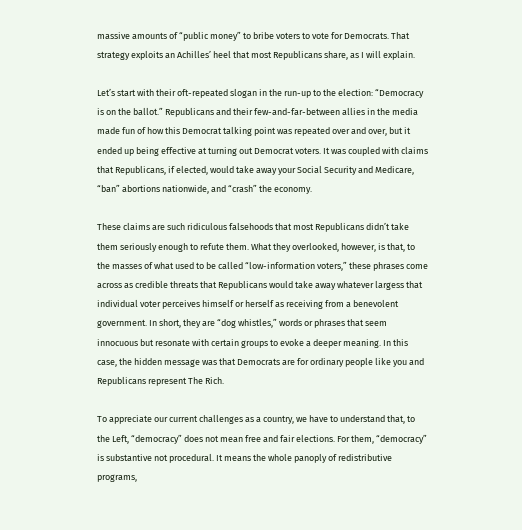massive amounts of “public money” to bribe voters to vote for Democrats. That strategy exploits an Achilles’ heel that most Republicans share, as I will explain.

Let’s start with their oft-repeated slogan in the run-up to the election: “Democracy is on the ballot.” Republicans and their few-and-far-between allies in the media made fun of how this Democrat talking point was repeated over and over, but it ended up being effective at turning out Democrat voters. It was coupled with claims that Republicans, if elected, would take away your Social Security and Medicare, “ban” abortions nationwide, and “crash” the economy.

These claims are such ridiculous falsehoods that most Republicans didn’t take them seriously enough to refute them. What they overlooked, however, is that, to the masses of what used to be called “low-information voters,” these phrases come across as credible threats that Republicans would take away whatever largess that individual voter perceives himself or herself as receiving from a benevolent government. In short, they are “dog whistles,” words or phrases that seem innocuous but resonate with certain groups to evoke a deeper meaning. In this case, the hidden message was that Democrats are for ordinary people like you and Republicans represent The Rich.

To appreciate our current challenges as a country, we have to understand that, to the Left, “democracy” does not mean free and fair elections. For them, “democracy” is substantive not procedural. It means the whole panoply of redistributive programs,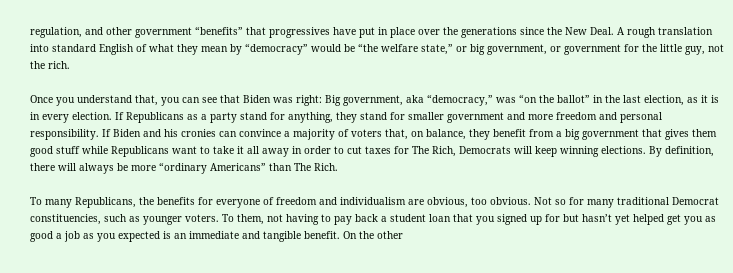regulation, and other government “benefits” that progressives have put in place over the generations since the New Deal. A rough translation into standard English of what they mean by “democracy” would be “the welfare state,” or big government, or government for the little guy, not the rich.

Once you understand that, you can see that Biden was right: Big government, aka “democracy,” was “on the ballot” in the last election, as it is in every election. If Republicans as a party stand for anything, they stand for smaller government and more freedom and personal responsibility. If Biden and his cronies can convince a majority of voters that, on balance, they benefit from a big government that gives them good stuff while Republicans want to take it all away in order to cut taxes for The Rich, Democrats will keep winning elections. By definition, there will always be more “ordinary Americans” than The Rich.

To many Republicans, the benefits for everyone of freedom and individualism are obvious, too obvious. Not so for many traditional Democrat constituencies, such as younger voters. To them, not having to pay back a student loan that you signed up for but hasn’t yet helped get you as good a job as you expected is an immediate and tangible benefit. On the other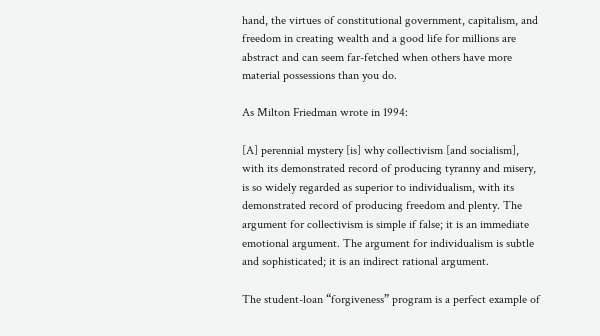hand, the virtues of constitutional government, capitalism, and freedom in creating wealth and a good life for millions are abstract and can seem far-fetched when others have more material possessions than you do.

As Milton Friedman wrote in 1994:

[A] perennial mystery [is] why collectivism [and socialism], with its demonstrated record of producing tyranny and misery, is so widely regarded as superior to individualism, with its demonstrated record of producing freedom and plenty. The argument for collectivism is simple if false; it is an immediate emotional argument. The argument for individualism is subtle and sophisticated; it is an indirect rational argument.

The student-loan “forgiveness” program is a perfect example of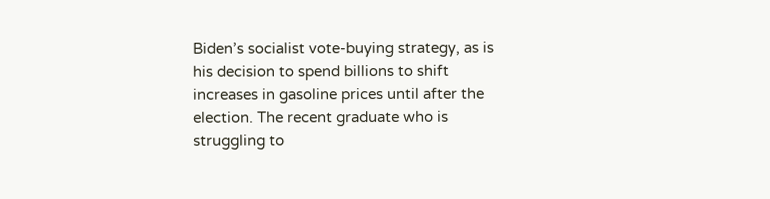Biden’s socialist vote-buying strategy, as is his decision to spend billions to shift increases in gasoline prices until after the election. The recent graduate who is struggling to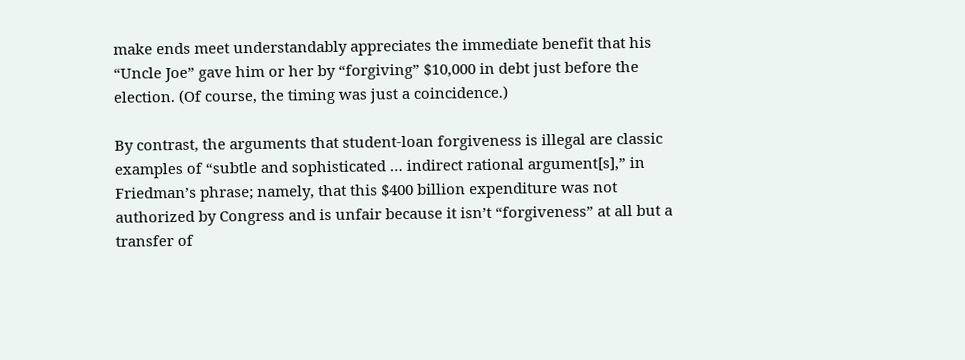make ends meet understandably appreciates the immediate benefit that his “Uncle Joe” gave him or her by “forgiving” $10,000 in debt just before the election. (Of course, the timing was just a coincidence.)

By contrast, the arguments that student-loan forgiveness is illegal are classic examples of “subtle and sophisticated … indirect rational argument[s],” in Friedman’s phrase; namely, that this $400 billion expenditure was not authorized by Congress and is unfair because it isn’t “forgiveness” at all but a transfer of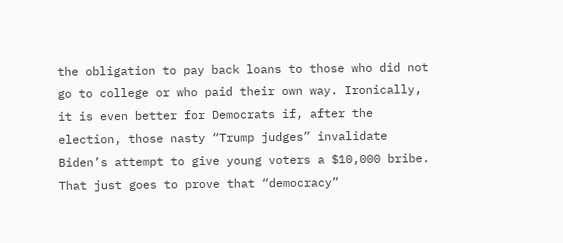the obligation to pay back loans to those who did not go to college or who paid their own way. Ironically, it is even better for Democrats if, after the election, those nasty “Trump judges” invalidate Biden’s attempt to give young voters a $10,000 bribe. That just goes to prove that “democracy”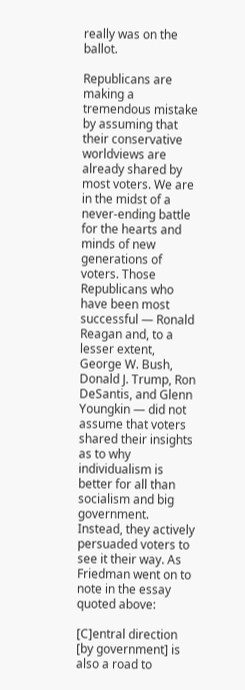really was on the ballot.

Republicans are making a tremendous mistake by assuming that their conservative worldviews are already shared by most voters. We are in the midst of a never-ending battle for the hearts and minds of new generations of voters. Those Republicans who have been most successful — Ronald Reagan and, to a lesser extent, George W. Bush, Donald J. Trump, Ron DeSantis, and Glenn Youngkin — did not assume that voters shared their insights as to why individualism is better for all than socialism and big government. Instead, they actively persuaded voters to see it their way. As Friedman went on to note in the essay quoted above:

[C]entral direction [by government] is also a road to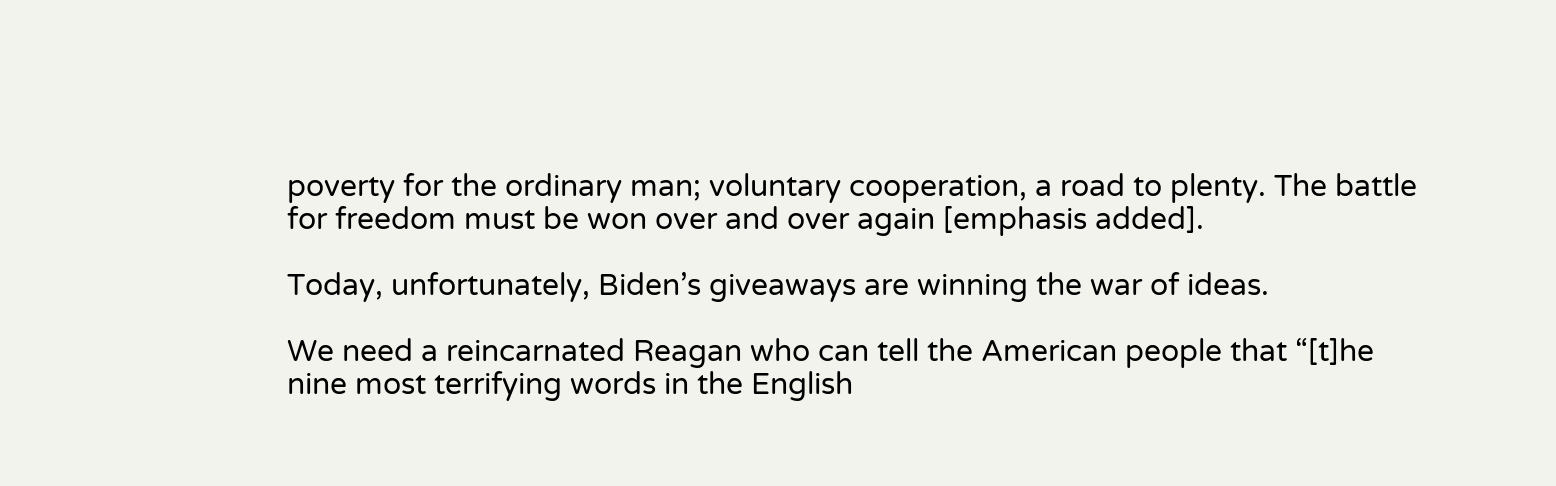poverty for the ordinary man; voluntary cooperation, a road to plenty. The battle for freedom must be won over and over again [emphasis added].

Today, unfortunately, Biden’s giveaways are winning the war of ideas.

We need a reincarnated Reagan who can tell the American people that “[t]he nine most terrifying words in the English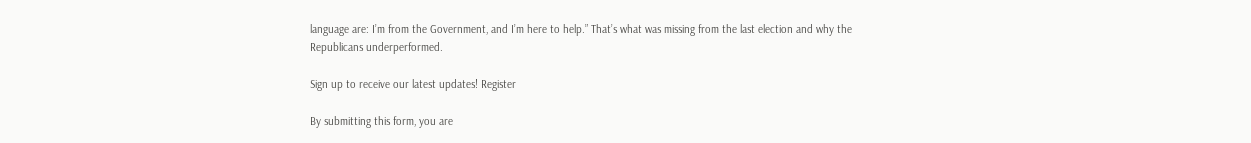language are: I’m from the Government, and I’m here to help.” That’s what was missing from the last election and why the Republicans underperformed.

Sign up to receive our latest updates! Register

By submitting this form, you are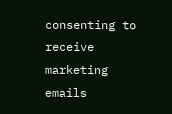consenting to receive marketing emails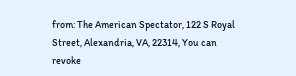from: The American Spectator, 122 S Royal Street, Alexandria, VA, 22314, You can revoke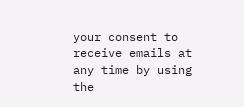your consent to receive emails at any time by using the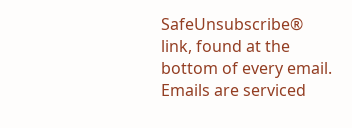SafeUnsubscribe® link, found at the bottom of every email. Emails are serviced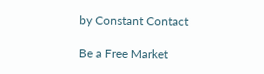by Constant Contact

Be a Free Market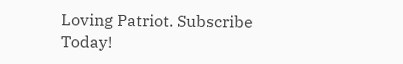Loving Patriot. Subscribe Today!